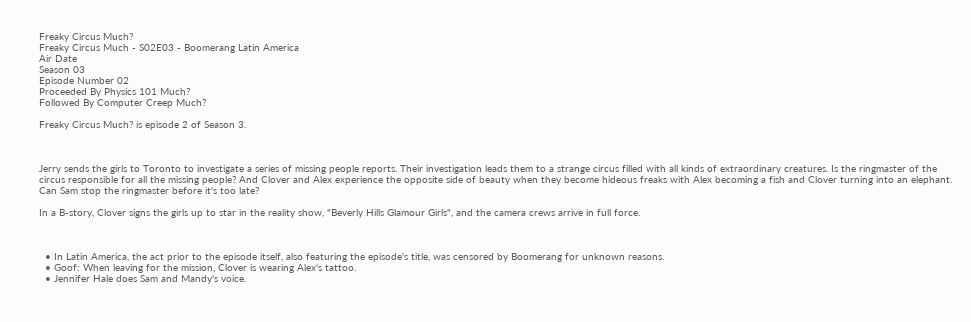Freaky Circus Much?
Freaky Circus Much - S02E03 - Boomerang Latin America
Air Date
Season 03
Episode Number 02
Proceeded By Physics 101 Much?
Followed By Computer Creep Much?

Freaky Circus Much? is episode 2 of Season 3.



Jerry sends the girls to Toronto to investigate a series of missing people reports. Their investigation leads them to a strange circus filled with all kinds of extraordinary creatures. Is the ringmaster of the circus responsible for all the missing people? And Clover and Alex experience the opposite side of beauty when they become hideous freaks with Alex becoming a fish and Clover turning into an elephant. Can Sam stop the ringmaster before it's too late?

In a B-story, Clover signs the girls up to star in the reality show, "Beverly Hills Glamour Girls", and the camera crews arrive in full force.



  • In Latin America, the act prior to the episode itself, also featuring the episode's title, was censored by Boomerang for unknown reasons.
  • Goof: When leaving for the mission, Clover is wearing Alex's tattoo.
  • Jennifer Hale does Sam and Mandy's voice.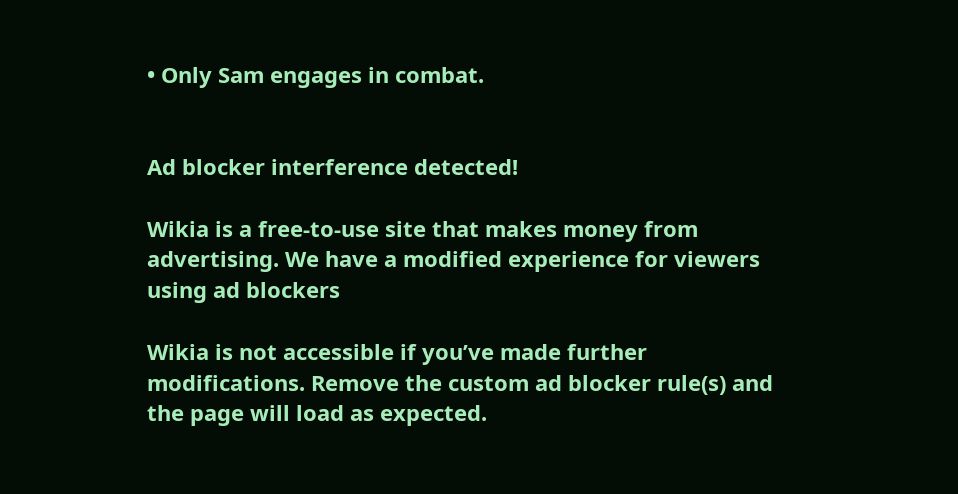• Only Sam engages in combat.


Ad blocker interference detected!

Wikia is a free-to-use site that makes money from advertising. We have a modified experience for viewers using ad blockers

Wikia is not accessible if you’ve made further modifications. Remove the custom ad blocker rule(s) and the page will load as expected.